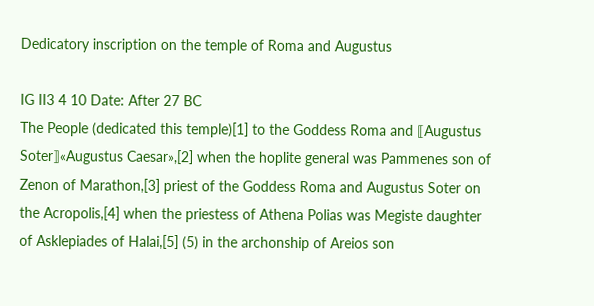Dedicatory inscription on the temple of Roma and Augustus

IG II3 4 10 Date: After 27 BC
The People (dedicated this temple)[1] to the Goddess Roma and ⟦Augustus Soter⟧«Augustus Caesar»,[2] when the hoplite general was Pammenes son of Zenon of Marathon,[3] priest of the Goddess Roma and Augustus Soter on the Acropolis,[4] when the priestess of Athena Polias was Megiste daughter of Asklepiades of Halai,[5] (5) in the archonship of Areios son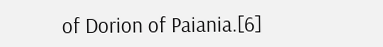of Dorion of Paiania.[6]